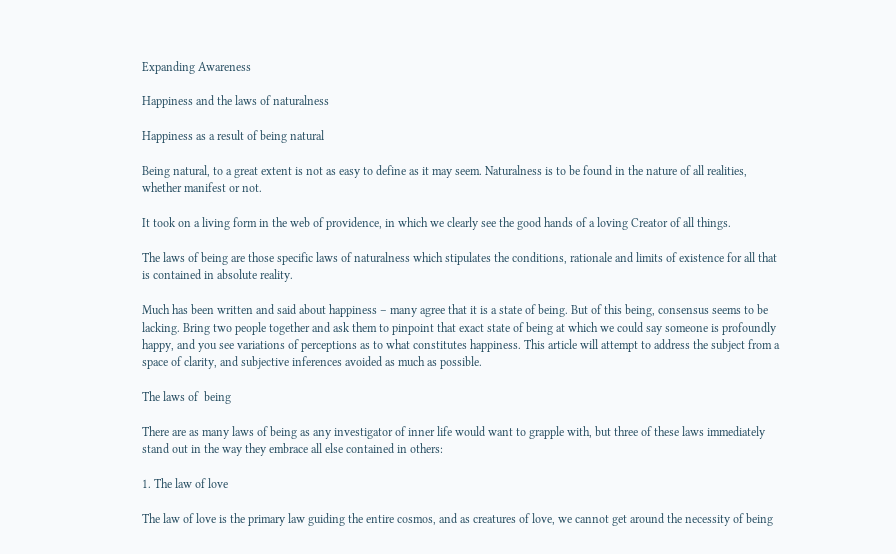Expanding Awareness

Happiness and the laws of naturalness

Happiness as a result of being natural

Being natural, to a great extent is not as easy to define as it may seem. Naturalness is to be found in the nature of all realities, whether manifest or not.

It took on a living form in the web of providence, in which we clearly see the good hands of a loving Creator of all things.

The laws of being are those specific laws of naturalness which stipulates the conditions, rationale and limits of existence for all that is contained in absolute reality.

Much has been written and said about happiness – many agree that it is a state of being. But of this being, consensus seems to be lacking. Bring two people together and ask them to pinpoint that exact state of being at which we could say someone is profoundly happy, and you see variations of perceptions as to what constitutes happiness. This article will attempt to address the subject from a space of clarity, and subjective inferences avoided as much as possible.

The laws of  being

There are as many laws of being as any investigator of inner life would want to grapple with, but three of these laws immediately stand out in the way they embrace all else contained in others:

1. The law of love

The law of love is the primary law guiding the entire cosmos, and as creatures of love, we cannot get around the necessity of being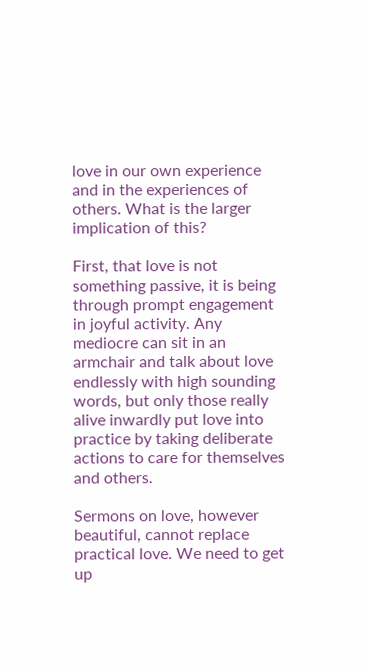love in our own experience and in the experiences of others. What is the larger implication of this?

First, that love is not something passive, it is being through prompt engagement in joyful activity. Any mediocre can sit in an armchair and talk about love endlessly with high sounding words, but only those really alive inwardly put love into practice by taking deliberate actions to care for themselves and others.

Sermons on love, however beautiful, cannot replace practical love. We need to get up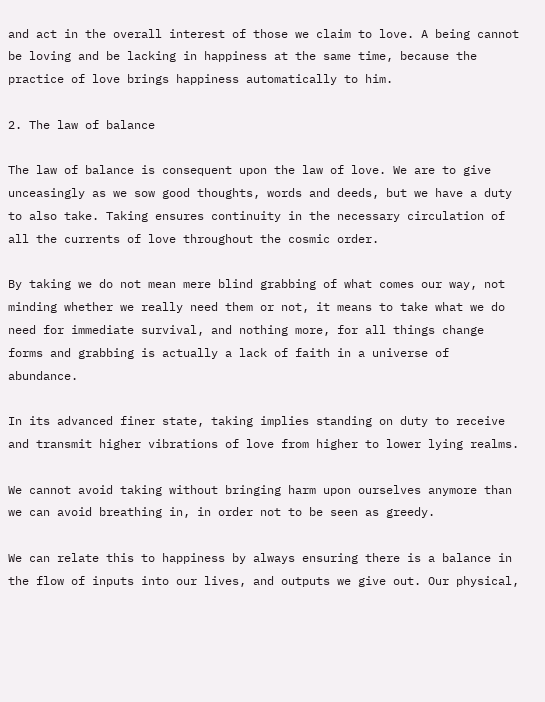and act in the overall interest of those we claim to love. A being cannot be loving and be lacking in happiness at the same time, because the practice of love brings happiness automatically to him.

2. The law of balance

The law of balance is consequent upon the law of love. We are to give unceasingly as we sow good thoughts, words and deeds, but we have a duty to also take. Taking ensures continuity in the necessary circulation of all the currents of love throughout the cosmic order.

By taking we do not mean mere blind grabbing of what comes our way, not minding whether we really need them or not, it means to take what we do need for immediate survival, and nothing more, for all things change forms and grabbing is actually a lack of faith in a universe of abundance.

In its advanced finer state, taking implies standing on duty to receive and transmit higher vibrations of love from higher to lower lying realms.

We cannot avoid taking without bringing harm upon ourselves anymore than we can avoid breathing in, in order not to be seen as greedy.

We can relate this to happiness by always ensuring there is a balance in the flow of inputs into our lives, and outputs we give out. Our physical,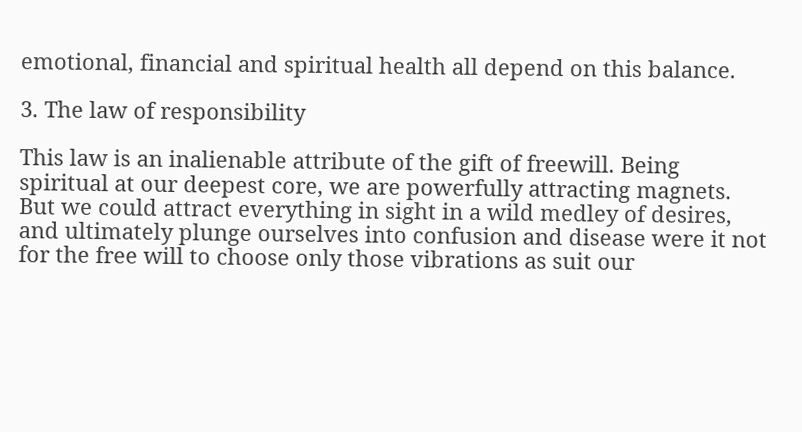emotional, financial and spiritual health all depend on this balance.

3. The law of responsibility

This law is an inalienable attribute of the gift of freewill. Being spiritual at our deepest core, we are powerfully attracting magnets. But we could attract everything in sight in a wild medley of desires, and ultimately plunge ourselves into confusion and disease were it not for the free will to choose only those vibrations as suit our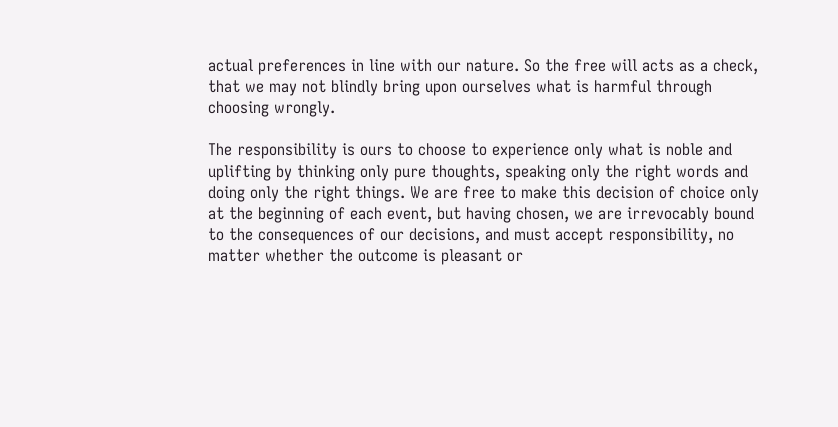actual preferences in line with our nature. So the free will acts as a check, that we may not blindly bring upon ourselves what is harmful through choosing wrongly.

The responsibility is ours to choose to experience only what is noble and  uplifting by thinking only pure thoughts, speaking only the right words and doing only the right things. We are free to make this decision of choice only at the beginning of each event, but having chosen, we are irrevocably bound to the consequences of our decisions, and must accept responsibility, no matter whether the outcome is pleasant or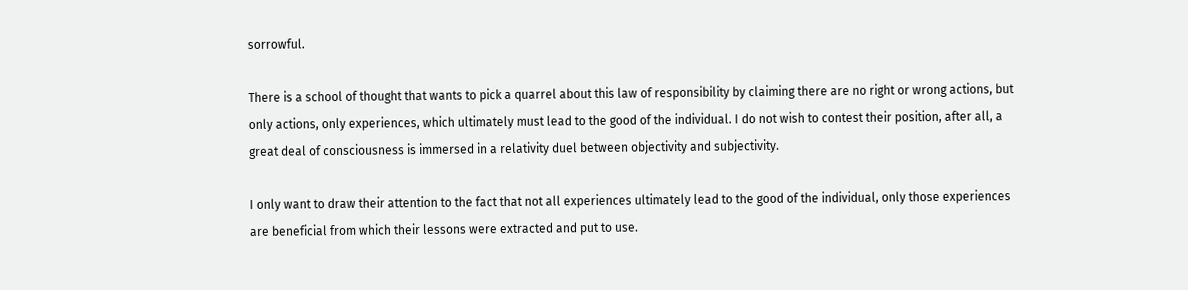sorrowful.

There is a school of thought that wants to pick a quarrel about this law of responsibility by claiming there are no right or wrong actions, but only actions, only experiences, which ultimately must lead to the good of the individual. I do not wish to contest their position, after all, a great deal of consciousness is immersed in a relativity duel between objectivity and subjectivity.

I only want to draw their attention to the fact that not all experiences ultimately lead to the good of the individual, only those experiences are beneficial from which their lessons were extracted and put to use.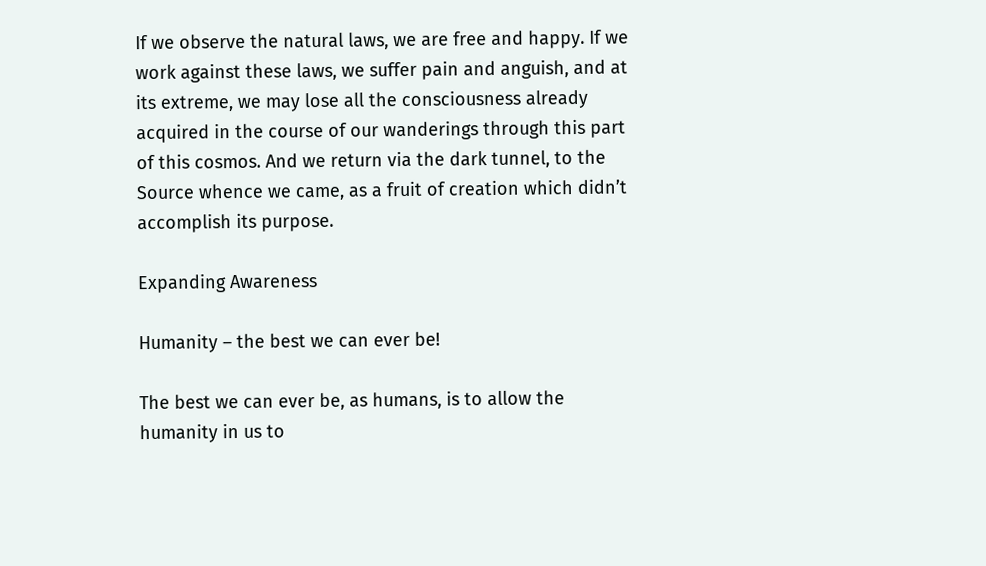If we observe the natural laws, we are free and happy. If we work against these laws, we suffer pain and anguish, and at its extreme, we may lose all the consciousness already acquired in the course of our wanderings through this part of this cosmos. And we return via the dark tunnel, to the Source whence we came, as a fruit of creation which didn’t accomplish its purpose.

Expanding Awareness

Humanity – the best we can ever be!

The best we can ever be, as humans, is to allow the humanity in us to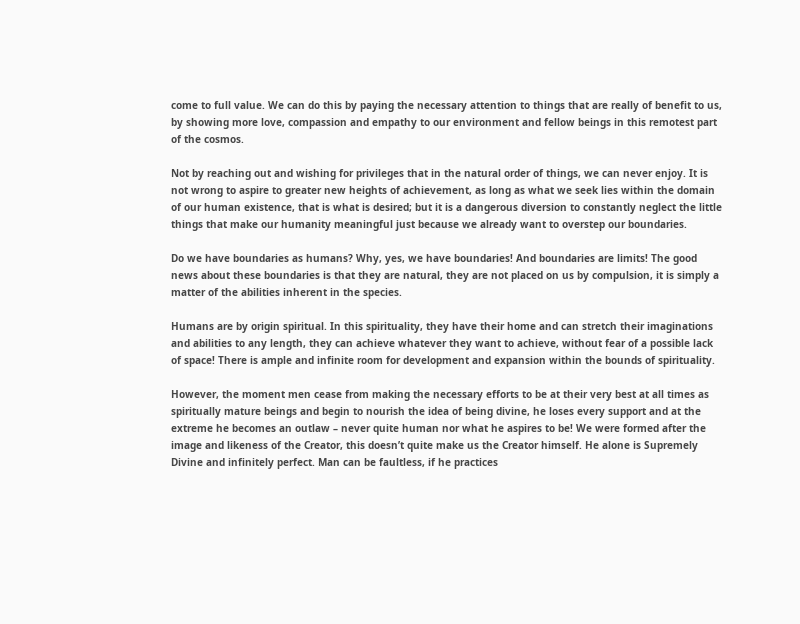come to full value. We can do this by paying the necessary attention to things that are really of benefit to us, by showing more love, compassion and empathy to our environment and fellow beings in this remotest part of the cosmos.

Not by reaching out and wishing for privileges that in the natural order of things, we can never enjoy. It is not wrong to aspire to greater new heights of achievement, as long as what we seek lies within the domain of our human existence, that is what is desired; but it is a dangerous diversion to constantly neglect the little things that make our humanity meaningful just because we already want to overstep our boundaries.

Do we have boundaries as humans? Why, yes, we have boundaries! And boundaries are limits! The good news about these boundaries is that they are natural, they are not placed on us by compulsion, it is simply a matter of the abilities inherent in the species.

Humans are by origin spiritual. In this spirituality, they have their home and can stretch their imaginations and abilities to any length, they can achieve whatever they want to achieve, without fear of a possible lack of space! There is ample and infinite room for development and expansion within the bounds of spirituality.

However, the moment men cease from making the necessary efforts to be at their very best at all times as spiritually mature beings and begin to nourish the idea of being divine, he loses every support and at the extreme he becomes an outlaw – never quite human nor what he aspires to be! We were formed after the image and likeness of the Creator, this doesn’t quite make us the Creator himself. He alone is Supremely Divine and infinitely perfect. Man can be faultless, if he practices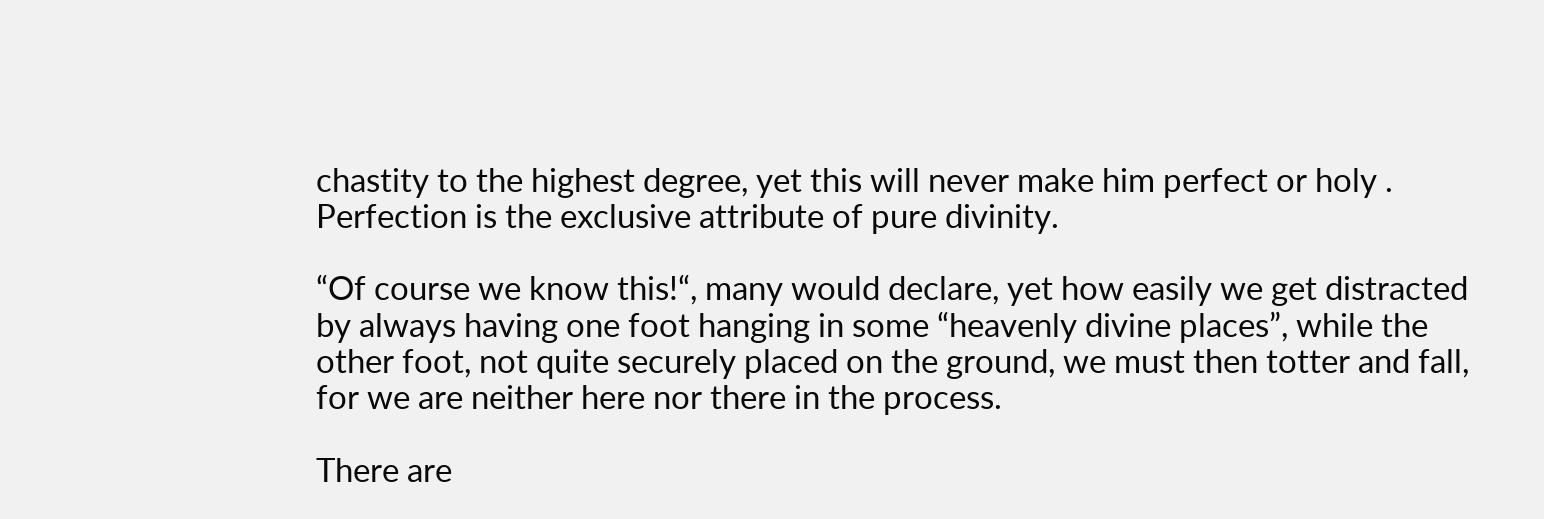chastity to the highest degree, yet this will never make him perfect or holy . Perfection is the exclusive attribute of pure divinity.

“Of course we know this!“, many would declare, yet how easily we get distracted by always having one foot hanging in some “heavenly divine places”, while the other foot, not quite securely placed on the ground, we must then totter and fall, for we are neither here nor there in the process.

There are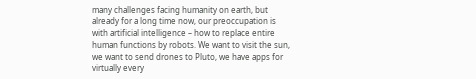many challenges facing humanity on earth, but already for a long time now, our preoccupation is with artificial intelligence – how to replace entire human functions by robots. We want to visit the sun, we want to send drones to Pluto, we have apps for virtually every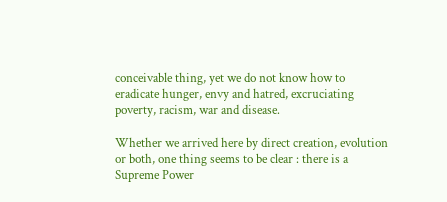conceivable thing, yet we do not know how to eradicate hunger, envy and hatred, excruciating poverty, racism, war and disease.

Whether we arrived here by direct creation, evolution or both, one thing seems to be clear : there is a Supreme Power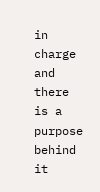in charge and there is a purpose behind it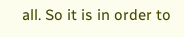all. So it is in order to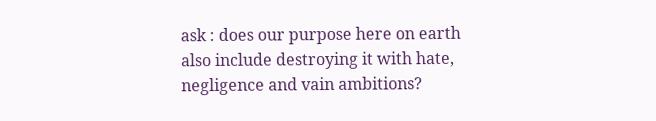ask : does our purpose here on earth also include destroying it with hate, negligence and vain ambitions?